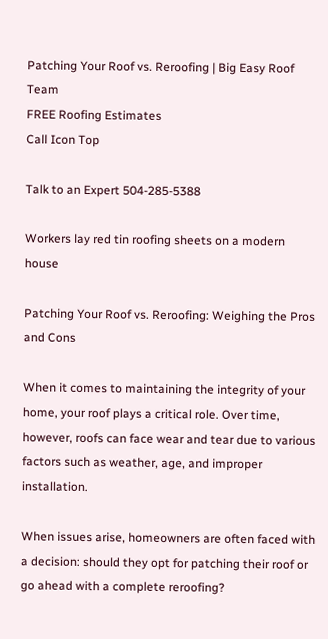Patching Your Roof vs. Reroofing | Big Easy Roof Team
FREE Roofing Estimates
Call Icon Top

Talk to an Expert 504-285-5388

Workers lay red tin roofing sheets on a modern house

Patching Your Roof vs. Reroofing: Weighing the Pros and Cons

When it comes to maintaining the integrity of your home, your roof plays a critical role. Over time, however, roofs can face wear and tear due to various factors such as weather, age, and improper installation.

When issues arise, homeowners are often faced with a decision: should they opt for patching their roof or go ahead with a complete reroofing?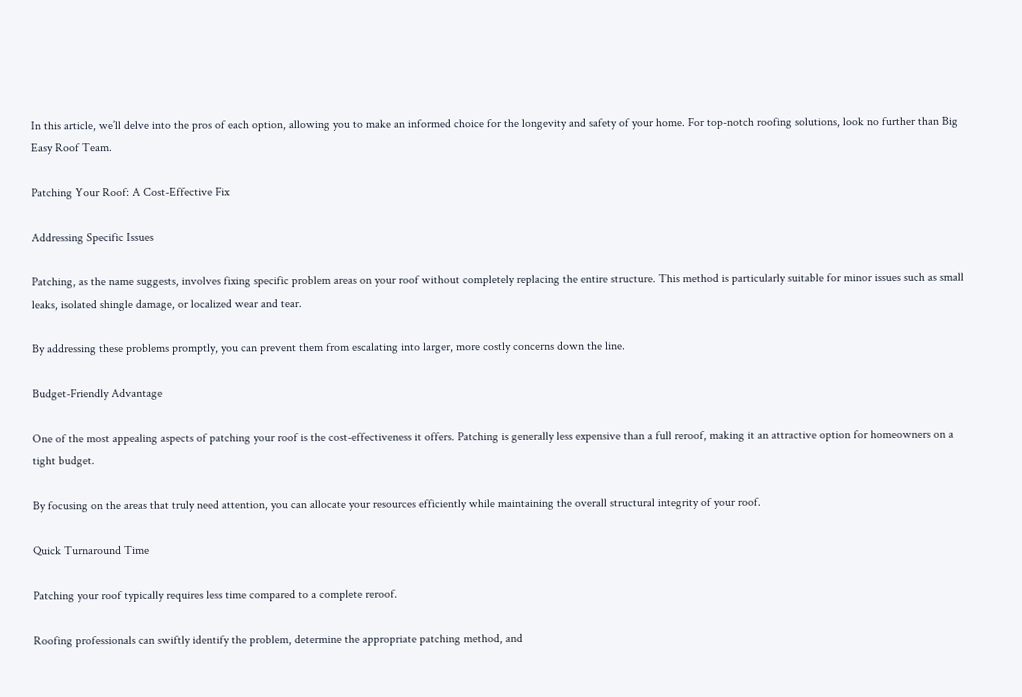In this article, we’ll delve into the pros of each option, allowing you to make an informed choice for the longevity and safety of your home. For top-notch roofing solutions, look no further than Big Easy Roof Team.

Patching Your Roof: A Cost-Effective Fix

Addressing Specific Issues

Patching, as the name suggests, involves fixing specific problem areas on your roof without completely replacing the entire structure. This method is particularly suitable for minor issues such as small leaks, isolated shingle damage, or localized wear and tear.

By addressing these problems promptly, you can prevent them from escalating into larger, more costly concerns down the line.

Budget-Friendly Advantage

One of the most appealing aspects of patching your roof is the cost-effectiveness it offers. Patching is generally less expensive than a full reroof, making it an attractive option for homeowners on a tight budget.

By focusing on the areas that truly need attention, you can allocate your resources efficiently while maintaining the overall structural integrity of your roof.

Quick Turnaround Time

Patching your roof typically requires less time compared to a complete reroof.

Roofing professionals can swiftly identify the problem, determine the appropriate patching method, and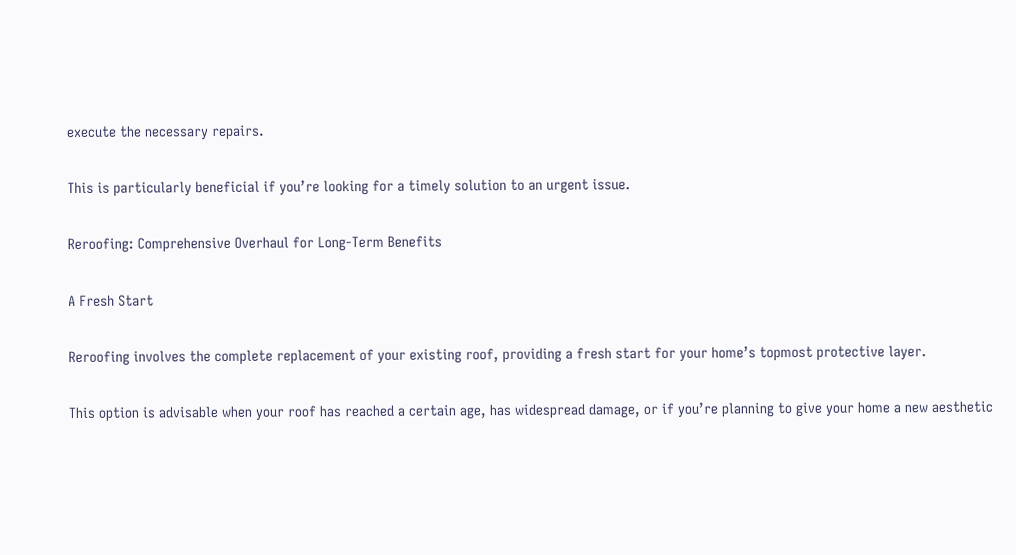execute the necessary repairs.

This is particularly beneficial if you’re looking for a timely solution to an urgent issue.

Reroofing: Comprehensive Overhaul for Long-Term Benefits

A Fresh Start

Reroofing involves the complete replacement of your existing roof, providing a fresh start for your home’s topmost protective layer.

This option is advisable when your roof has reached a certain age, has widespread damage, or if you’re planning to give your home a new aesthetic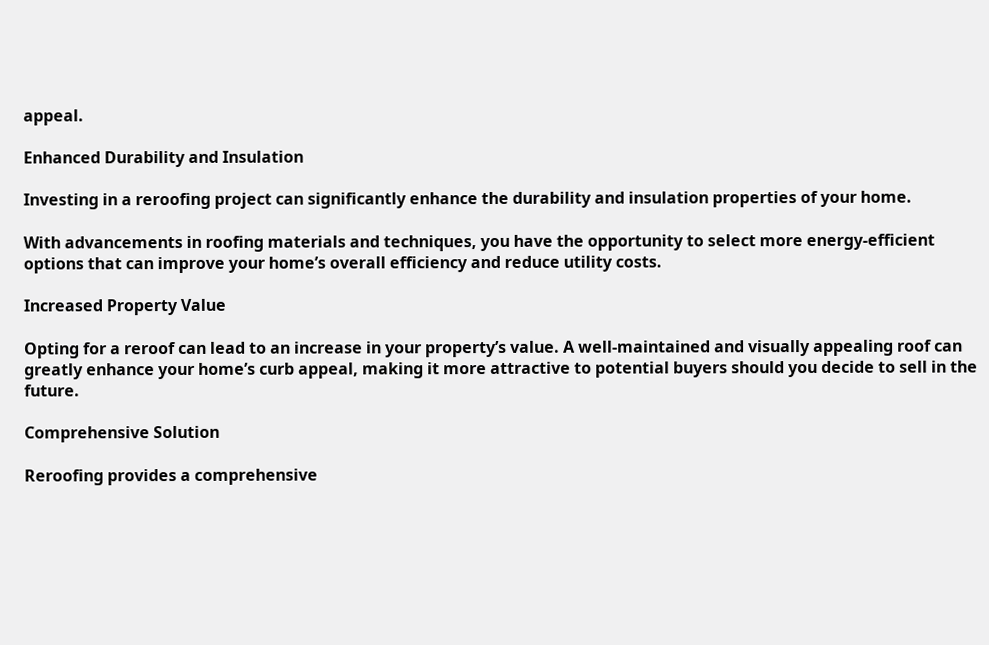appeal.

Enhanced Durability and Insulation

Investing in a reroofing project can significantly enhance the durability and insulation properties of your home.

With advancements in roofing materials and techniques, you have the opportunity to select more energy-efficient options that can improve your home’s overall efficiency and reduce utility costs.

Increased Property Value

Opting for a reroof can lead to an increase in your property’s value. A well-maintained and visually appealing roof can greatly enhance your home’s curb appeal, making it more attractive to potential buyers should you decide to sell in the future.

Comprehensive Solution

Reroofing provides a comprehensive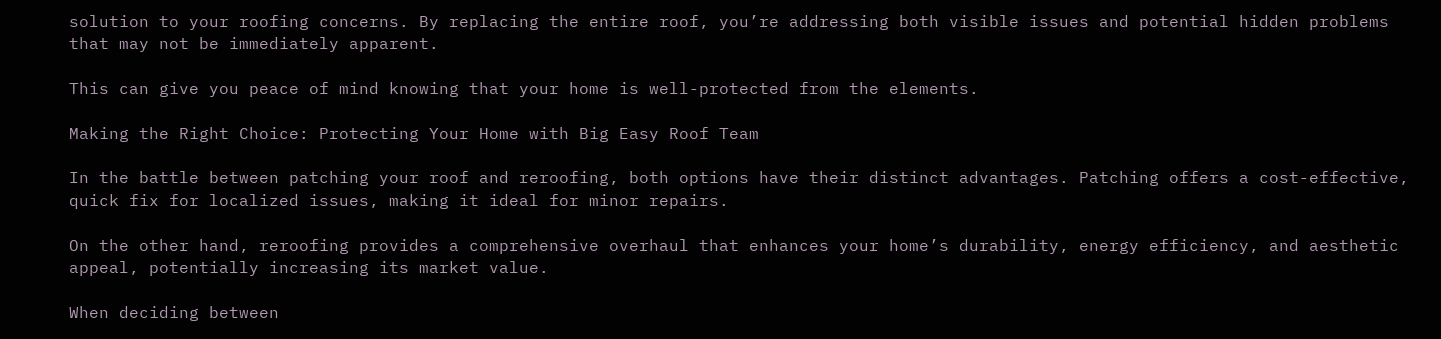solution to your roofing concerns. By replacing the entire roof, you’re addressing both visible issues and potential hidden problems that may not be immediately apparent.

This can give you peace of mind knowing that your home is well-protected from the elements.

Making the Right Choice: Protecting Your Home with Big Easy Roof Team

In the battle between patching your roof and reroofing, both options have their distinct advantages. Patching offers a cost-effective, quick fix for localized issues, making it ideal for minor repairs.

On the other hand, reroofing provides a comprehensive overhaul that enhances your home’s durability, energy efficiency, and aesthetic appeal, potentially increasing its market value.

When deciding between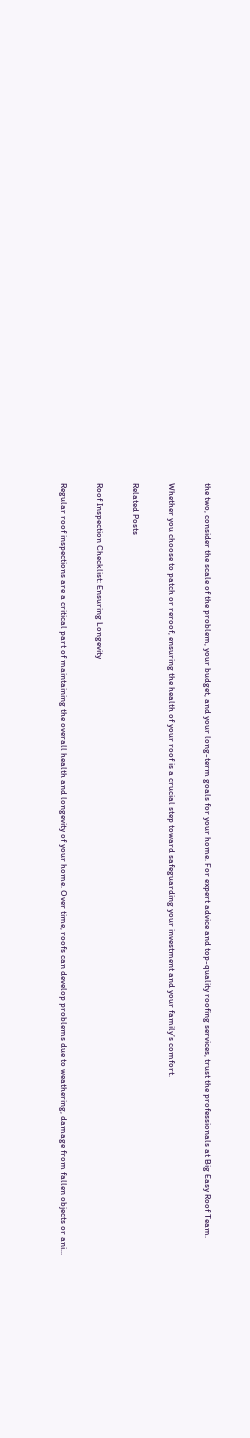the two, consider the scale of the problem, your budget, and your long-term goals for your home. For expert advice and top-quality roofing services, trust the professionals at Big Easy Roof Team.

Whether you choose to patch or reroof, ensuring the health of your roof is a crucial step toward safeguarding your investment and your family’s comfort.

Related Posts

Roof Inspection Checklist: Ensuring Longevity

Regular roof inspections are a critical part of maintaining the overall health and longevity of your home. Over time, roofs can develop problems due to weathering, damage from fallen objects or ani...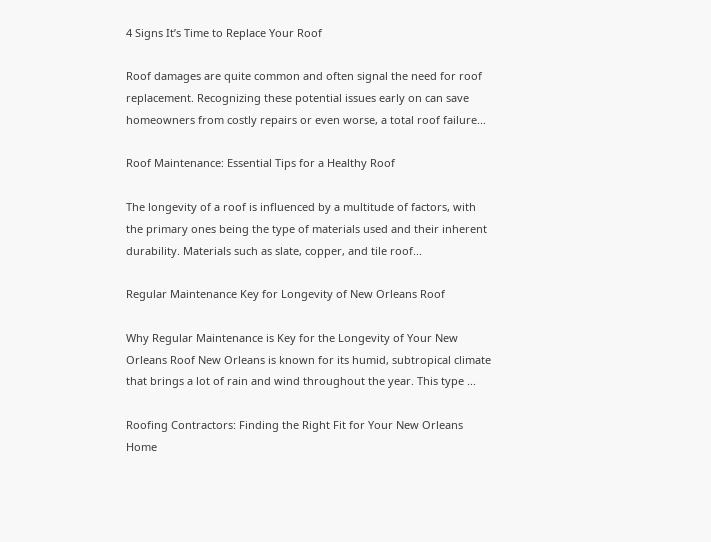4 Signs It’s Time to Replace Your Roof

Roof damages are quite common and often signal the need for roof replacement. Recognizing these potential issues early on can save homeowners from costly repairs or even worse, a total roof failure...

Roof Maintenance: Essential Tips for a Healthy Roof

The longevity of a roof is influenced by a multitude of factors, with the primary ones being the type of materials used and their inherent durability. Materials such as slate, copper, and tile roof...

Regular Maintenance Key for Longevity of New Orleans Roof

Why Regular Maintenance is Key for the Longevity of Your New Orleans Roof New Orleans is known for its humid, subtropical climate that brings a lot of rain and wind throughout the year. This type ...

Roofing Contractors: Finding the Right Fit for Your New Orleans Home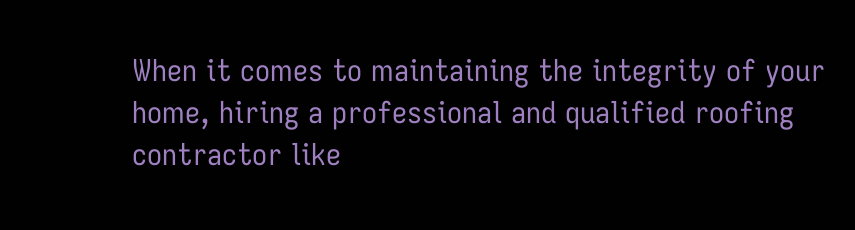When it comes to maintaining the integrity of your home, hiring a professional and qualified roofing contractor like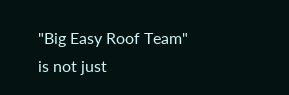"Big Easy Roof Team" is not just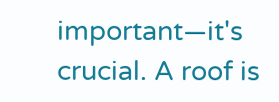important—it's crucial. A roof is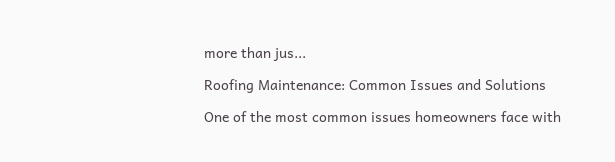more than jus...

Roofing Maintenance: Common Issues and Solutions

One of the most common issues homeowners face with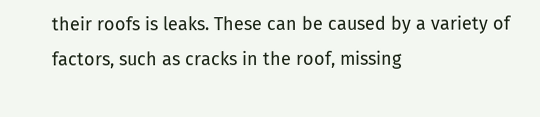their roofs is leaks. These can be caused by a variety of factors, such as cracks in the roof, missing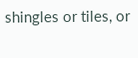shingles or tiles, or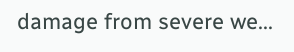damage from severe we...